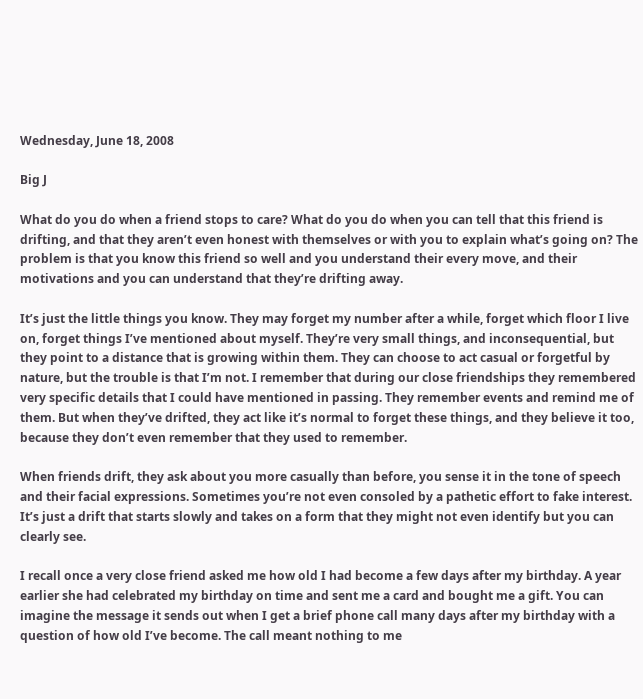Wednesday, June 18, 2008

Big J

What do you do when a friend stops to care? What do you do when you can tell that this friend is drifting, and that they aren’t even honest with themselves or with you to explain what’s going on? The problem is that you know this friend so well and you understand their every move, and their motivations and you can understand that they’re drifting away.

It’s just the little things you know. They may forget my number after a while, forget which floor I live on, forget things I’ve mentioned about myself. They’re very small things, and inconsequential, but they point to a distance that is growing within them. They can choose to act casual or forgetful by nature, but the trouble is that I’m not. I remember that during our close friendships they remembered very specific details that I could have mentioned in passing. They remember events and remind me of them. But when they’ve drifted, they act like it’s normal to forget these things, and they believe it too, because they don’t even remember that they used to remember.

When friends drift, they ask about you more casually than before, you sense it in the tone of speech and their facial expressions. Sometimes you’re not even consoled by a pathetic effort to fake interest. It’s just a drift that starts slowly and takes on a form that they might not even identify but you can clearly see.

I recall once a very close friend asked me how old I had become a few days after my birthday. A year earlier she had celebrated my birthday on time and sent me a card and bought me a gift. You can imagine the message it sends out when I get a brief phone call many days after my birthday with a question of how old I’ve become. The call meant nothing to me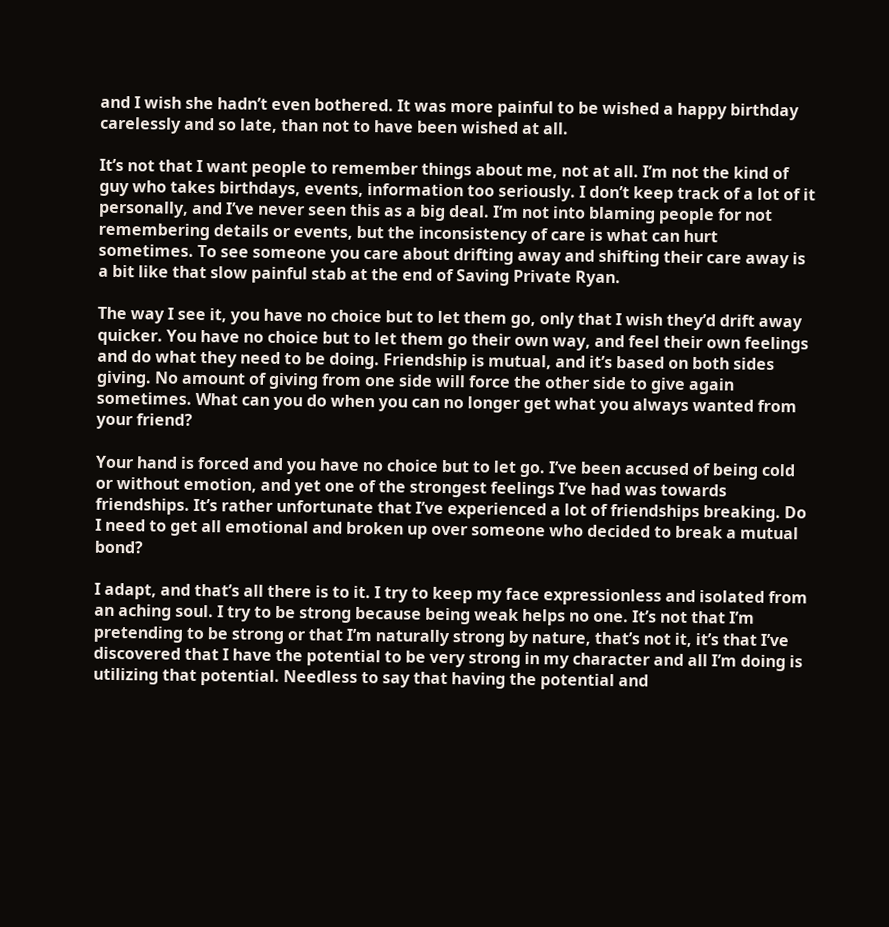and I wish she hadn’t even bothered. It was more painful to be wished a happy birthday carelessly and so late, than not to have been wished at all.

It’s not that I want people to remember things about me, not at all. I’m not the kind of guy who takes birthdays, events, information too seriously. I don’t keep track of a lot of it personally, and I’ve never seen this as a big deal. I’m not into blaming people for not remembering details or events, but the inconsistency of care is what can hurt sometimes. To see someone you care about drifting away and shifting their care away is a bit like that slow painful stab at the end of Saving Private Ryan.

The way I see it, you have no choice but to let them go, only that I wish they’d drift away quicker. You have no choice but to let them go their own way, and feel their own feelings and do what they need to be doing. Friendship is mutual, and it’s based on both sides giving. No amount of giving from one side will force the other side to give again sometimes. What can you do when you can no longer get what you always wanted from your friend?

Your hand is forced and you have no choice but to let go. I’ve been accused of being cold or without emotion, and yet one of the strongest feelings I’ve had was towards friendships. It’s rather unfortunate that I’ve experienced a lot of friendships breaking. Do I need to get all emotional and broken up over someone who decided to break a mutual bond?

I adapt, and that’s all there is to it. I try to keep my face expressionless and isolated from an aching soul. I try to be strong because being weak helps no one. It’s not that I’m pretending to be strong or that I’m naturally strong by nature, that’s not it, it’s that I’ve discovered that I have the potential to be very strong in my character and all I’m doing is utilizing that potential. Needless to say that having the potential and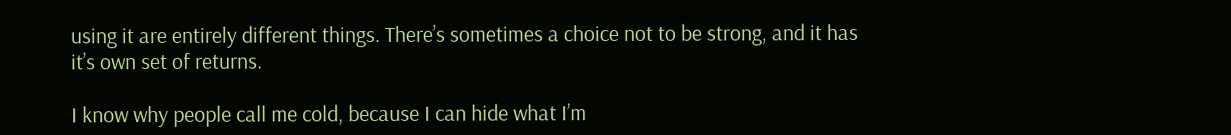using it are entirely different things. There’s sometimes a choice not to be strong, and it has it’s own set of returns.

I know why people call me cold, because I can hide what I’m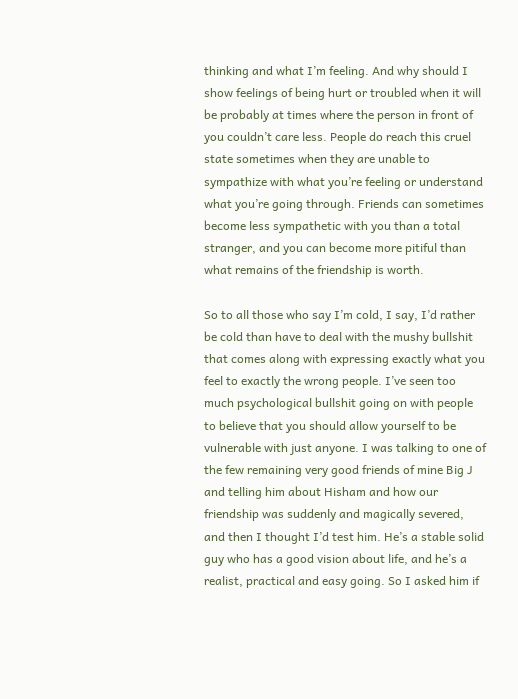thinking and what I’m feeling. And why should I show feelings of being hurt or troubled when it will be probably at times where the person in front of you couldn’t care less. People do reach this cruel state sometimes when they are unable to sympathize with what you’re feeling or understand what you’re going through. Friends can sometimes become less sympathetic with you than a total stranger, and you can become more pitiful than what remains of the friendship is worth.

So to all those who say I’m cold, I say, I’d rather be cold than have to deal with the mushy bullshit that comes along with expressing exactly what you feel to exactly the wrong people. I’ve seen too much psychological bullshit going on with people to believe that you should allow yourself to be vulnerable with just anyone. I was talking to one of the few remaining very good friends of mine Big J and telling him about Hisham and how our friendship was suddenly and magically severed, and then I thought I’d test him. He’s a stable solid guy who has a good vision about life, and he’s a realist, practical and easy going. So I asked him if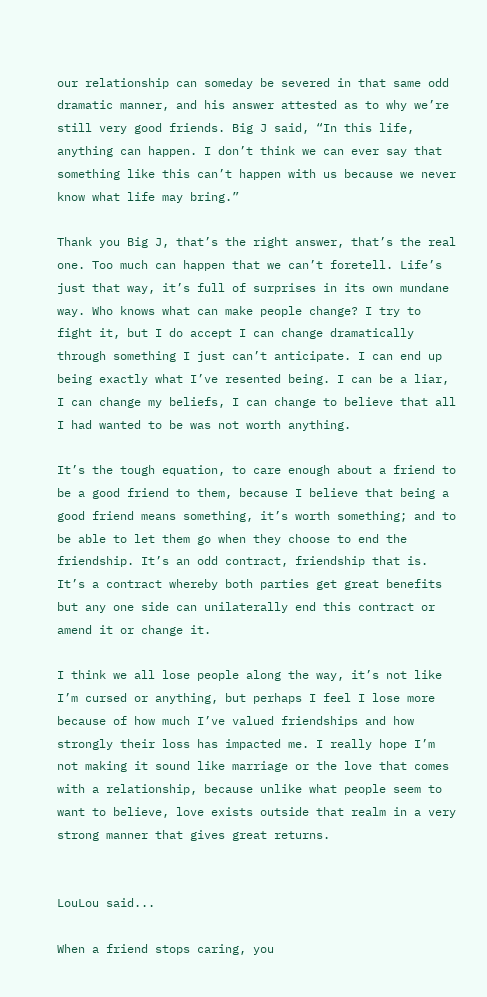our relationship can someday be severed in that same odd dramatic manner, and his answer attested as to why we’re still very good friends. Big J said, “In this life, anything can happen. I don’t think we can ever say that something like this can’t happen with us because we never know what life may bring.”

Thank you Big J, that’s the right answer, that’s the real one. Too much can happen that we can’t foretell. Life’s just that way, it’s full of surprises in its own mundane way. Who knows what can make people change? I try to fight it, but I do accept I can change dramatically through something I just can’t anticipate. I can end up being exactly what I’ve resented being. I can be a liar, I can change my beliefs, I can change to believe that all I had wanted to be was not worth anything.

It’s the tough equation, to care enough about a friend to be a good friend to them, because I believe that being a good friend means something, it’s worth something; and to be able to let them go when they choose to end the friendship. It’s an odd contract, friendship that is. It’s a contract whereby both parties get great benefits but any one side can unilaterally end this contract or amend it or change it.

I think we all lose people along the way, it’s not like I’m cursed or anything, but perhaps I feel I lose more because of how much I’ve valued friendships and how strongly their loss has impacted me. I really hope I’m not making it sound like marriage or the love that comes with a relationship, because unlike what people seem to want to believe, love exists outside that realm in a very strong manner that gives great returns.


LouLou said...

When a friend stops caring, you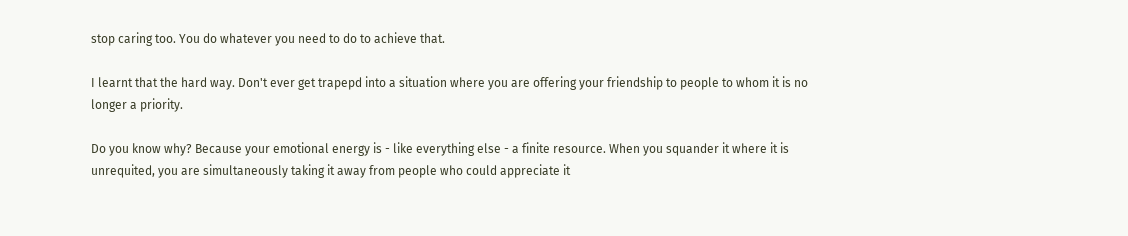stop caring too. You do whatever you need to do to achieve that.

I learnt that the hard way. Don't ever get trapepd into a situation where you are offering your friendship to people to whom it is no longer a priority.

Do you know why? Because your emotional energy is - like everything else - a finite resource. When you squander it where it is unrequited, you are simultaneously taking it away from people who could appreciate it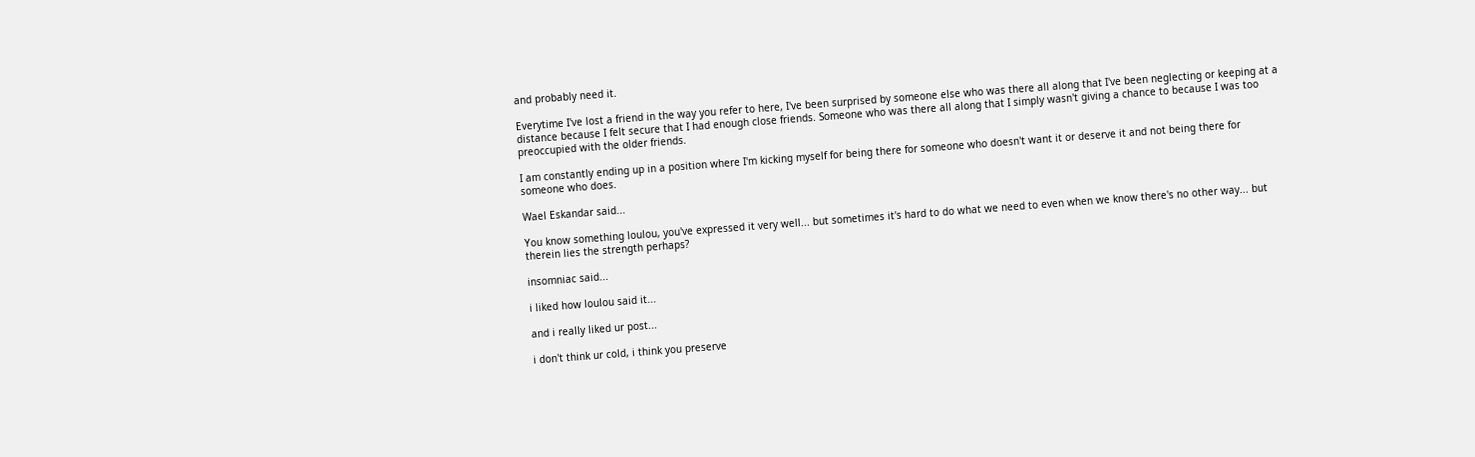and probably need it.

Everytime I've lost a friend in the way you refer to here, I've been surprised by someone else who was there all along that I've been neglecting or keeping at a distance because I felt secure that I had enough close friends. Someone who was there all along that I simply wasn't giving a chance to because I was too preoccupied with the older friends.

I am constantly ending up in a position where I'm kicking myself for being there for someone who doesn't want it or deserve it and not being there for someone who does.

Wael Eskandar said...

You know something loulou, you've expressed it very well... but sometimes it's hard to do what we need to even when we know there's no other way... but therein lies the strength perhaps?

insomniac said...

i liked how loulou said it...

and i really liked ur post...

i don't think ur cold, i think you preserve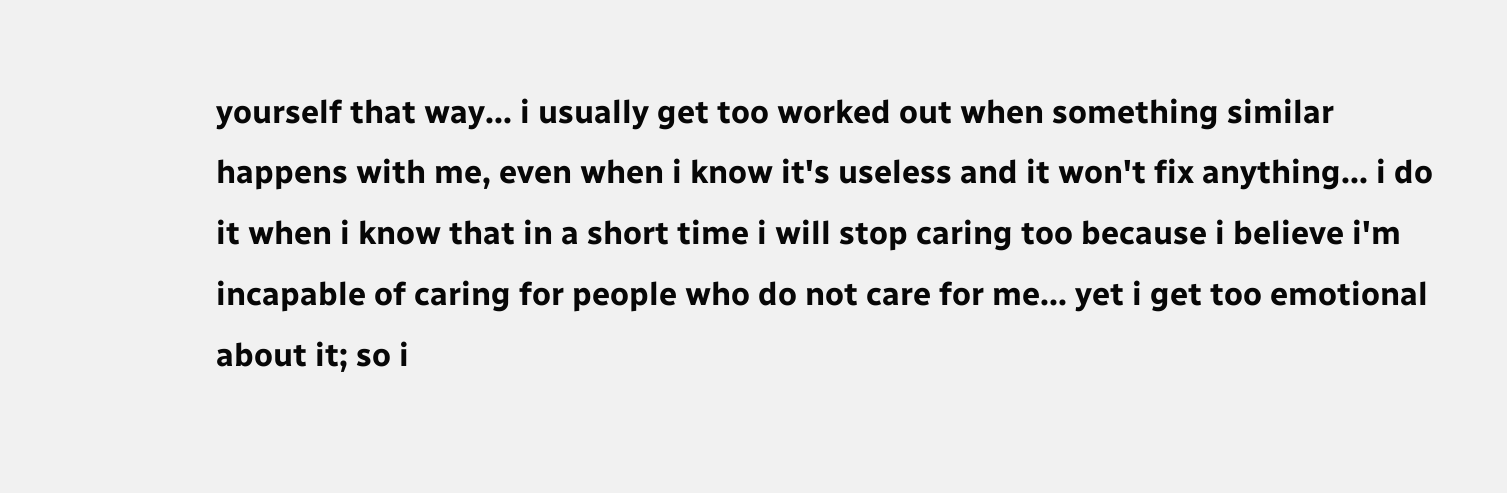yourself that way... i usually get too worked out when something similar happens with me, even when i know it's useless and it won't fix anything... i do it when i know that in a short time i will stop caring too because i believe i'm incapable of caring for people who do not care for me... yet i get too emotional about it; so i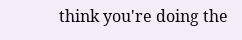think you're doing the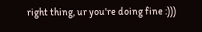right thing, ur you're doing fine :)))